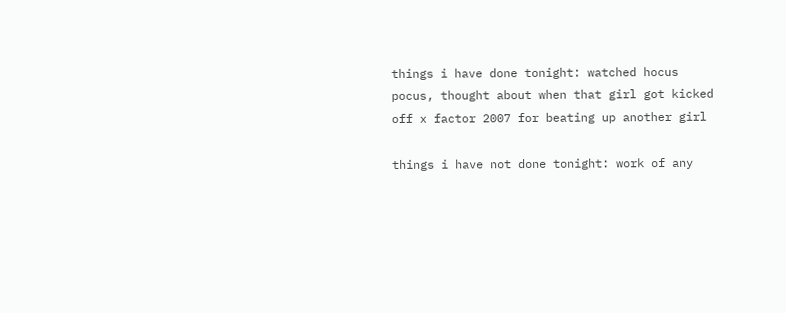things i have done tonight: watched hocus pocus, thought about when that girl got kicked off x factor 2007 for beating up another girl

things i have not done tonight: work of any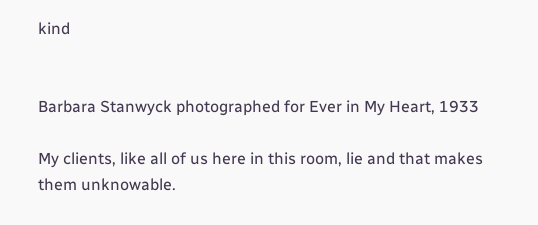kind


Barbara Stanwyck photographed for Ever in My Heart, 1933

My clients, like all of us here in this room, lie and that makes them unknowable.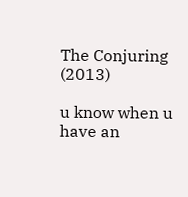The Conjuring (2013)

u know when u have an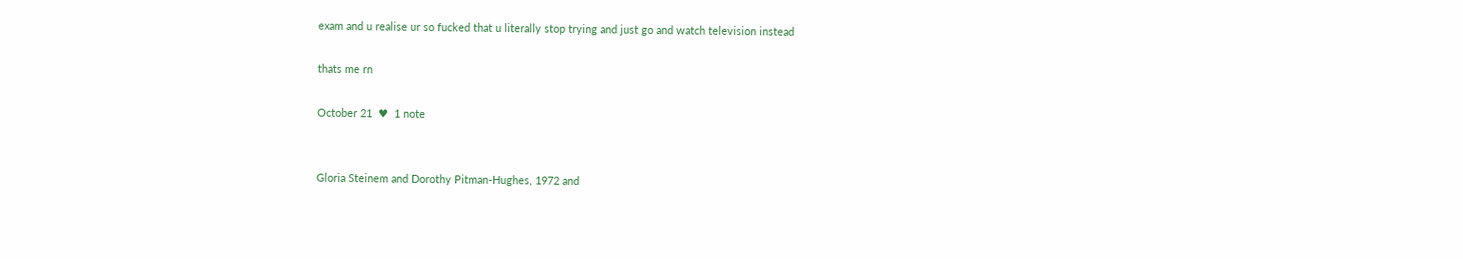exam and u realise ur so fucked that u literally stop trying and just go and watch television instead

thats me rn

October 21  ♥  1 note


Gloria Steinem and Dorothy Pitman-Hughes, 1972 and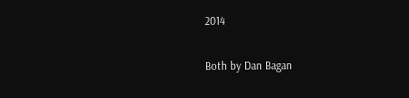2014

Both by Dan Bagan